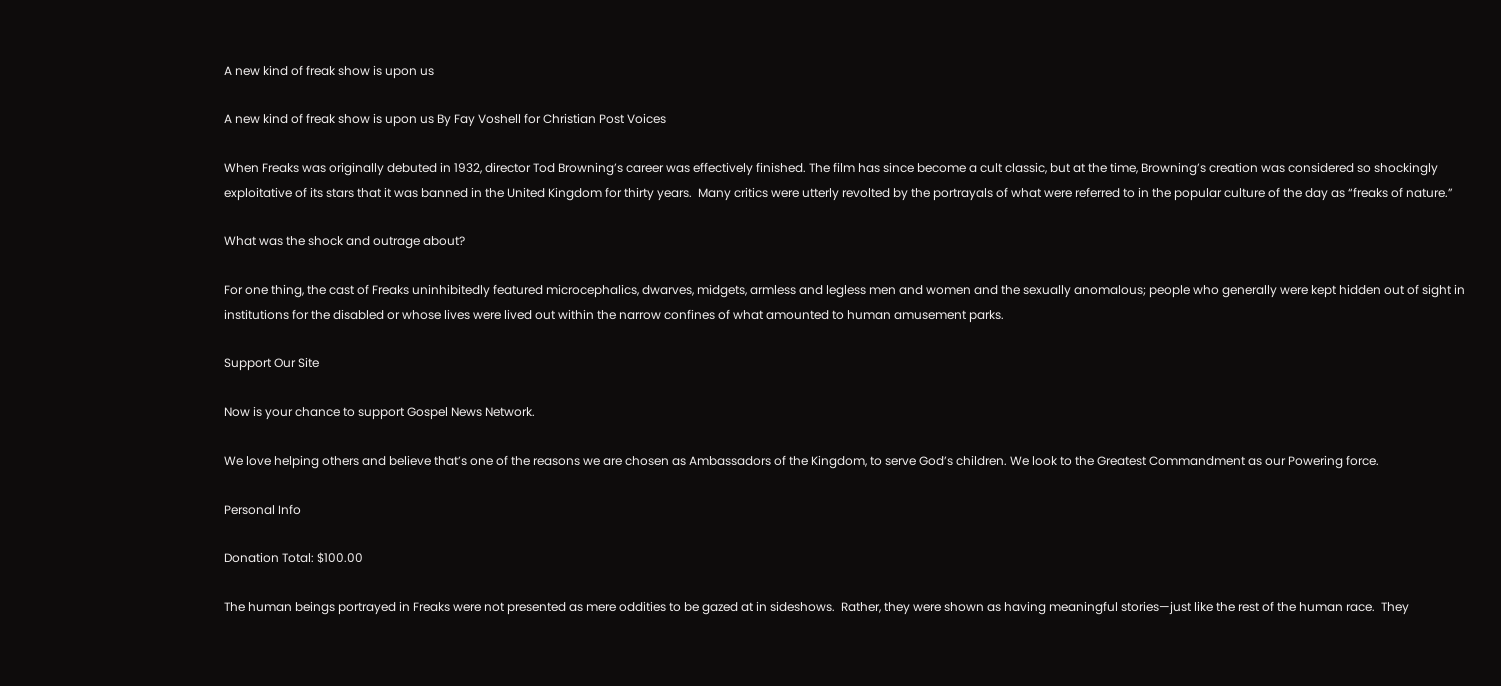A new kind of freak show is upon us

A new kind of freak show is upon us By Fay Voshell for Christian Post Voices

When Freaks was originally debuted in 1932, director Tod Browning’s career was effectively finished. The film has since become a cult classic, but at the time, Browning’s creation was considered so shockingly exploitative of its stars that it was banned in the United Kingdom for thirty years.  Many critics were utterly revolted by the portrayals of what were referred to in the popular culture of the day as “freaks of nature.”

What was the shock and outrage about?

For one thing, the cast of Freaks uninhibitedly featured microcephalics, dwarves, midgets, armless and legless men and women and the sexually anomalous; people who generally were kept hidden out of sight in institutions for the disabled or whose lives were lived out within the narrow confines of what amounted to human amusement parks.

Support Our Site

Now is your chance to support Gospel News Network.

We love helping others and believe that’s one of the reasons we are chosen as Ambassadors of the Kingdom, to serve God’s children. We look to the Greatest Commandment as our Powering force.

Personal Info

Donation Total: $100.00

The human beings portrayed in Freaks were not presented as mere oddities to be gazed at in sideshows.  Rather, they were shown as having meaningful stories—just like the rest of the human race.  They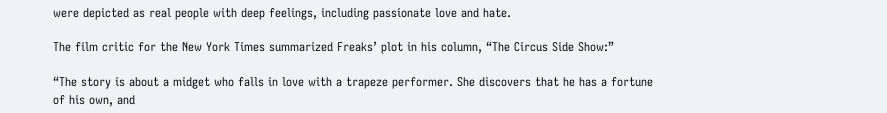were depicted as real people with deep feelings, including passionate love and hate.

The film critic for the New York Times summarized Freaks’ plot in his column, “The Circus Side Show:”

“The story is about a midget who falls in love with a trapeze performer. She discovers that he has a fortune of his own, and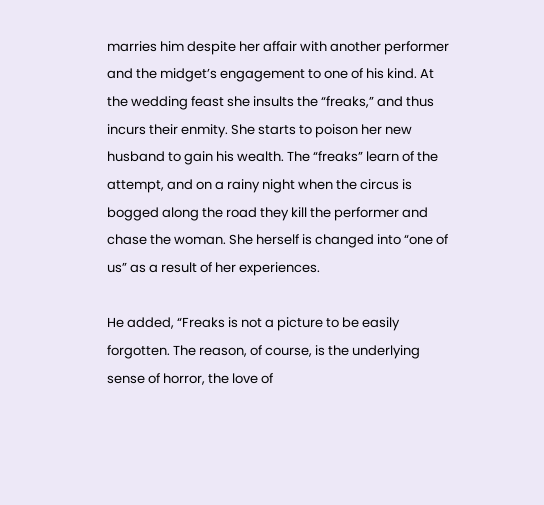marries him despite her affair with another performer and the midget’s engagement to one of his kind. At the wedding feast she insults the “freaks,” and thus incurs their enmity. She starts to poison her new husband to gain his wealth. The “freaks” learn of the attempt, and on a rainy night when the circus is bogged along the road they kill the performer and chase the woman. She herself is changed into “one of us” as a result of her experiences.

He added, “Freaks is not a picture to be easily forgotten. The reason, of course, is the underlying sense of horror, the love of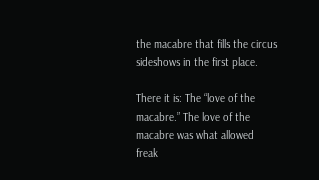the macabre that fills the circus sideshows in the first place.

There it is: The “love of the macabre.” The love of the macabre was what allowed freak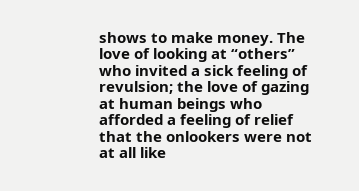shows to make money. The love of looking at “others” who invited a sick feeling of revulsion; the love of gazing at human beings who afforded a feeling of relief that the onlookers were not at all like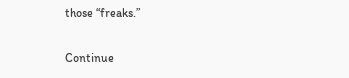those “freaks.”

Continue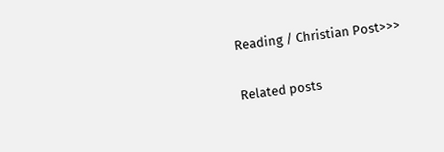Reading / Christian Post>>>

Related posts